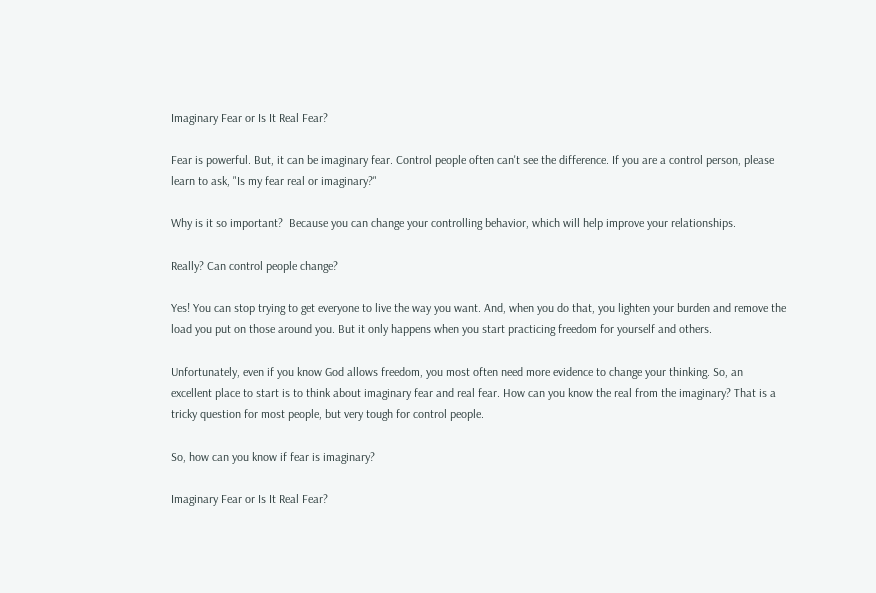Imaginary Fear or Is It Real Fear?

Fear is powerful. But, it can be imaginary fear. Control people often can't see the difference. If you are a control person, please learn to ask, "Is my fear real or imaginary?"

Why is it so important?  Because you can change your controlling behavior, which will help improve your relationships.

Really? Can control people change?

Yes! You can stop trying to get everyone to live the way you want. And, when you do that, you lighten your burden and remove the load you put on those around you. But it only happens when you start practicing freedom for yourself and others.

Unfortunately, even if you know God allows freedom, you most often need more evidence to change your thinking. So, an excellent place to start is to think about imaginary fear and real fear. How can you know the real from the imaginary? That is a tricky question for most people, but very tough for control people.

So, how can you know if fear is imaginary?

Imaginary Fear or Is It Real Fear?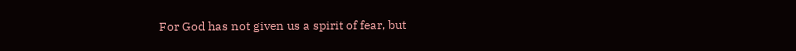For God has not given us a spirit of fear, but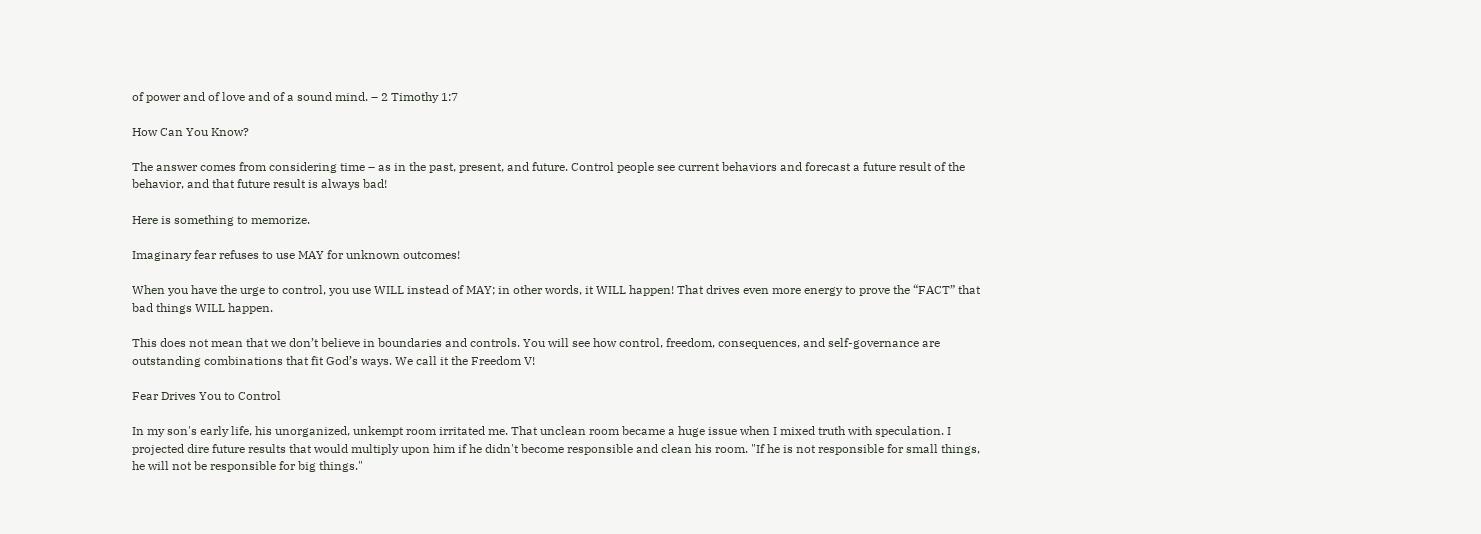of power and of love and of a sound mind. – 2 Timothy 1:7

How Can You Know?

The answer comes from considering time – as in the past, present, and future. Control people see current behaviors and forecast a future result of the behavior, and that future result is always bad!

Here is something to memorize.

Imaginary fear refuses to use MAY for unknown outcomes!

When you have the urge to control, you use WILL instead of MAY; in other words, it WILL happen! That drives even more energy to prove the “FACT” that bad things WILL happen.

This does not mean that we don’t believe in boundaries and controls. You will see how control, freedom, consequences, and self-governance are outstanding combinations that fit God’s ways. We call it the Freedom V!

Fear Drives You to Control

In my son's early life, his unorganized, unkempt room irritated me. That unclean room became a huge issue when I mixed truth with speculation. I projected dire future results that would multiply upon him if he didn't become responsible and clean his room. "If he is not responsible for small things, he will not be responsible for big things."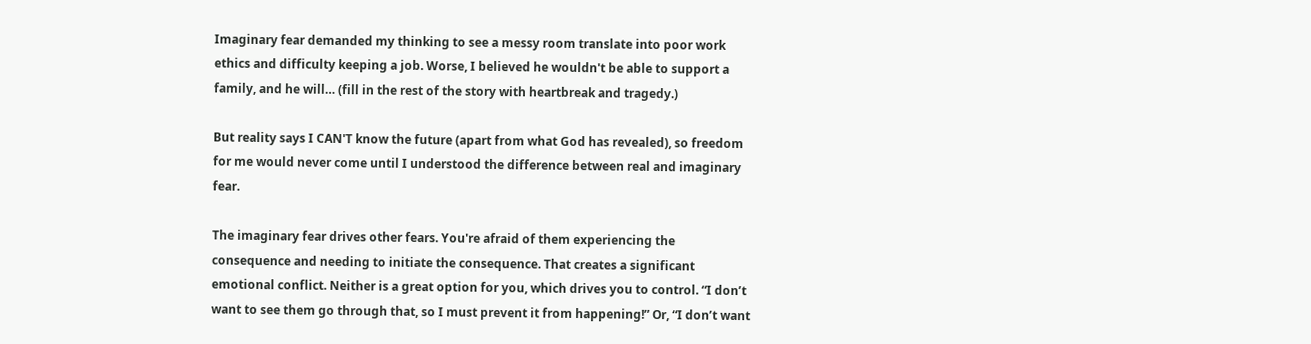Imaginary fear demanded my thinking to see a messy room translate into poor work ethics and difficulty keeping a job. Worse, I believed he wouldn't be able to support a family, and he will… (fill in the rest of the story with heartbreak and tragedy.)

But reality says I CAN'T know the future (apart from what God has revealed), so freedom for me would never come until I understood the difference between real and imaginary fear.

The imaginary fear drives other fears. You're afraid of them experiencing the consequence and needing to initiate the consequence. That creates a significant emotional conflict. Neither is a great option for you, which drives you to control. “I don’t want to see them go through that, so I must prevent it from happening!” Or, “I don’t want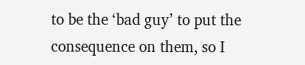to be the ‘bad guy’ to put the consequence on them, so I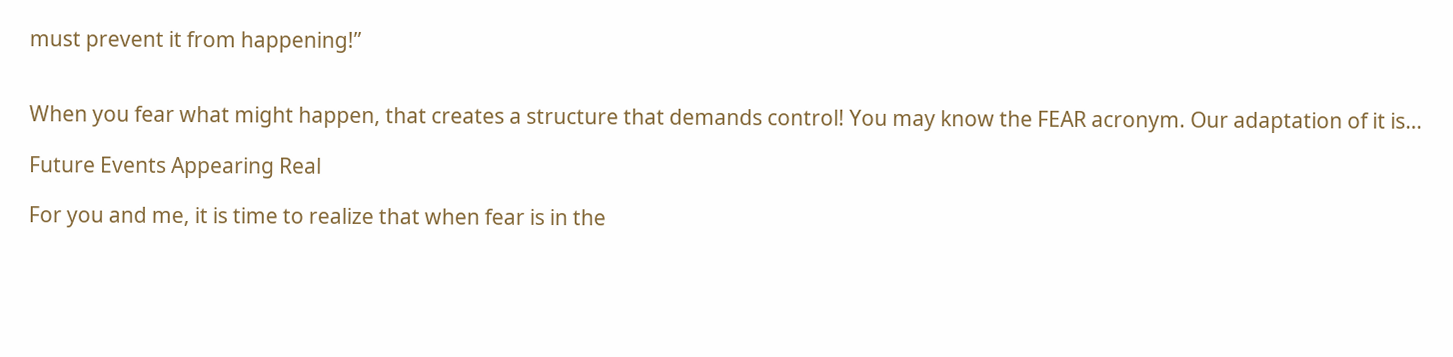must prevent it from happening!”


When you fear what might happen, that creates a structure that demands control! You may know the FEAR acronym. Our adaptation of it is…

Future Events Appearing Real

For you and me, it is time to realize that when fear is in the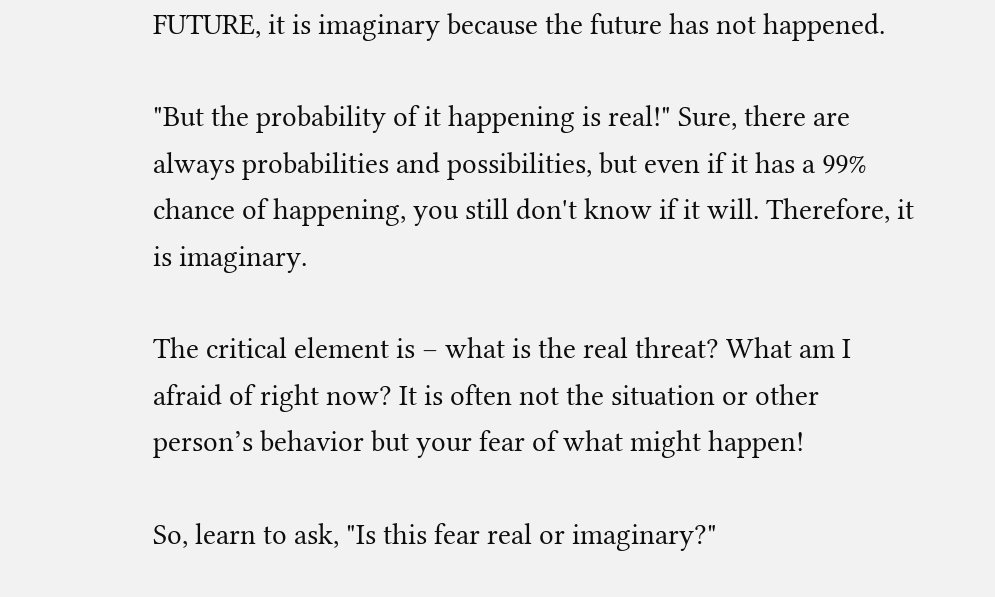FUTURE, it is imaginary because the future has not happened.

"But the probability of it happening is real!" Sure, there are always probabilities and possibilities, but even if it has a 99% chance of happening, you still don't know if it will. Therefore, it is imaginary.

The critical element is – what is the real threat? What am I afraid of right now? It is often not the situation or other person’s behavior but your fear of what might happen!

So, learn to ask, "Is this fear real or imaginary?"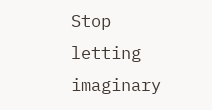Stop letting imaginary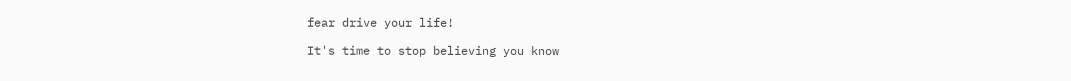fear drive your life!

It's time to stop believing you know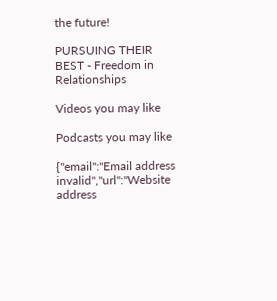the future!

PURSUING THEIR BEST - Freedom in Relationships

Videos you may like

Podcasts you may like

{"email":"Email address invalid","url":"Website address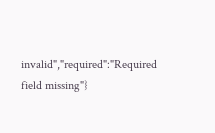invalid","required":"Required field missing"}